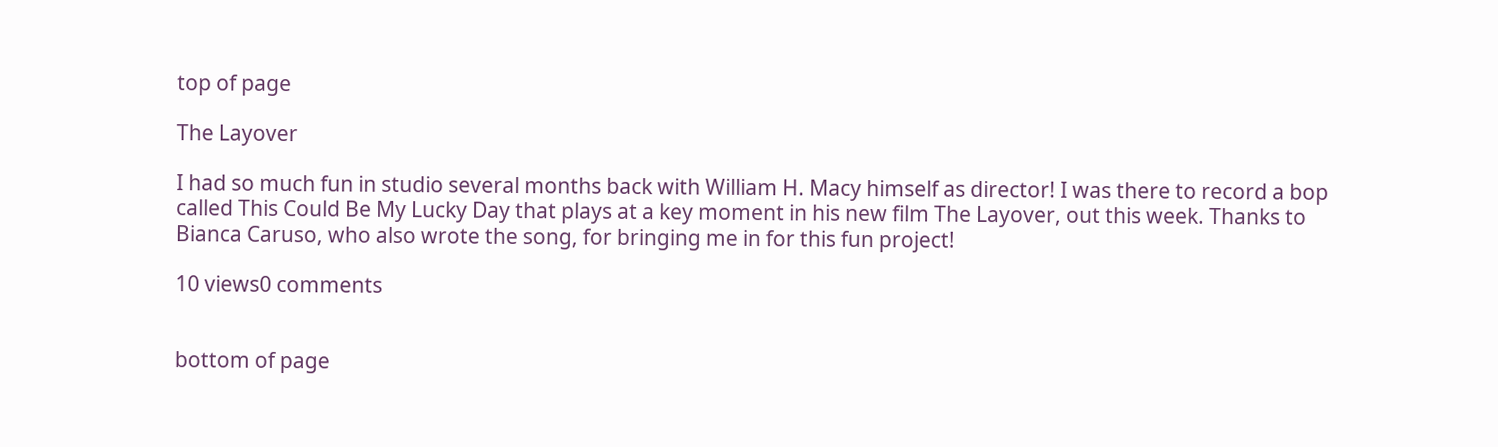top of page

The Layover

I had so much fun in studio several months back with William H. Macy himself as director! I was there to record a bop called This Could Be My Lucky Day that plays at a key moment in his new film The Layover, out this week. Thanks to Bianca Caruso, who also wrote the song, for bringing me in for this fun project!

10 views0 comments


bottom of page